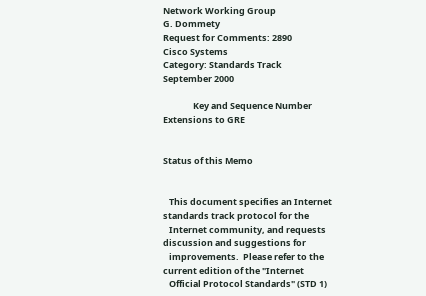Network Working Group                                          G. Dommety
Request for Comments: 2890                                  Cisco Systems
Category: Standards Track                                  September 2000

               Key and Sequence Number Extensions to GRE


Status of this Memo


   This document specifies an Internet standards track protocol for the
   Internet community, and requests discussion and suggestions for
   improvements.  Please refer to the current edition of the "Internet
   Official Protocol Standards" (STD 1)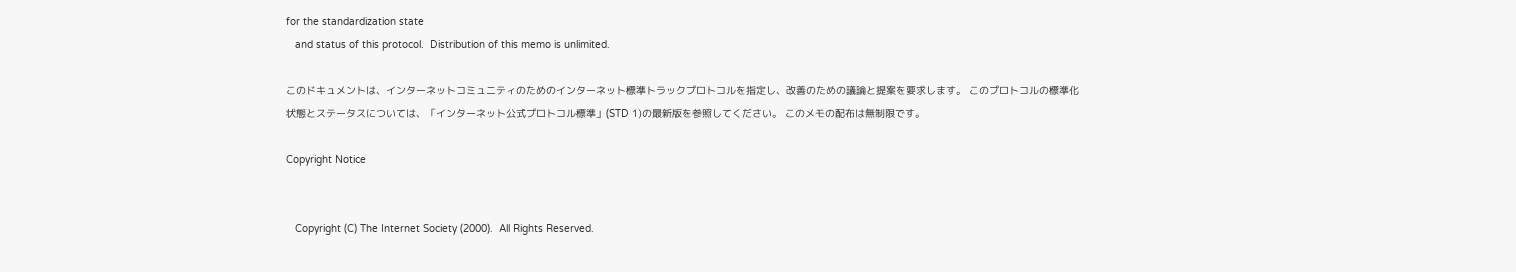for the standardization state
   and status of this protocol.  Distribution of this memo is unlimited.

このドキュメントは、インターネットコミュニティのためのインターネット標準トラックプロトコルを指定し、改善のための議論と提案を要求します。 このプロトコルの標準化状態とステータスについては、「インターネット公式プロトコル標準」(STD 1)の最新版を参照してください。 このメモの配布は無制限です。

Copyright Notice


   Copyright (C) The Internet Society (2000).  All Rights Reserved.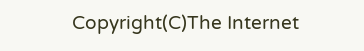Copyright(C)The Internet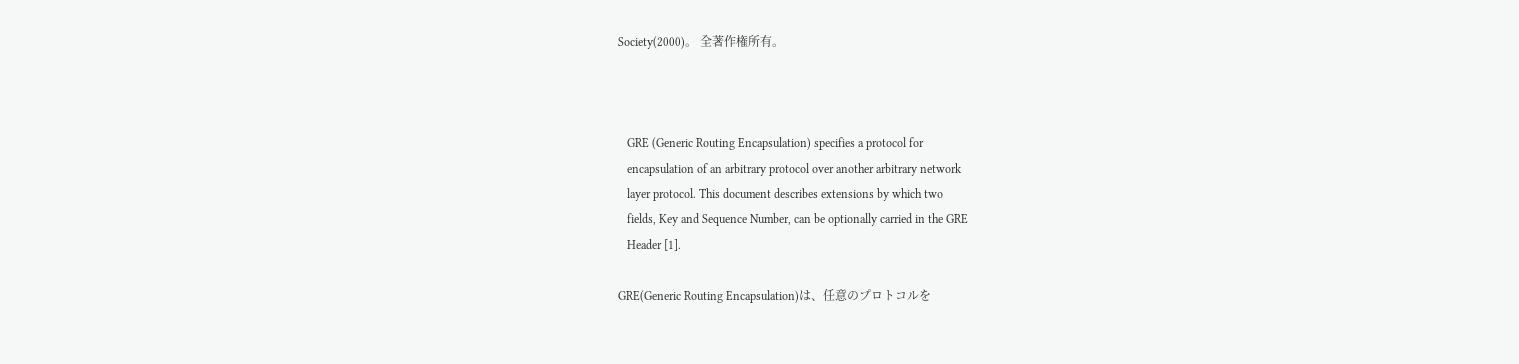Society(2000)。 全著作権所有。



   GRE (Generic Routing Encapsulation) specifies a protocol for
   encapsulation of an arbitrary protocol over another arbitrary network
   layer protocol. This document describes extensions by which two
   fields, Key and Sequence Number, can be optionally carried in the GRE
   Header [1].

GRE(Generic Routing Encapsulation)は、任意のプロトコルを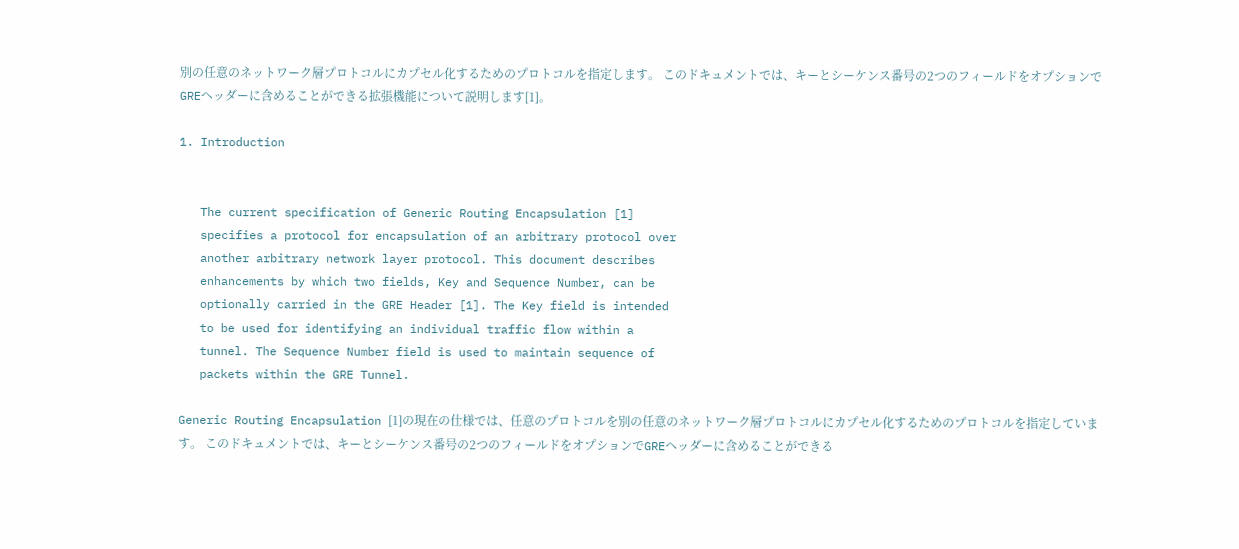別の任意のネットワーク層プロトコルにカプセル化するためのプロトコルを指定します。 このドキュメントでは、キーとシーケンス番号の2つのフィールドをオプションでGREヘッダーに含めることができる拡張機能について説明します[1]。

1. Introduction


   The current specification of Generic Routing Encapsulation [1]
   specifies a protocol for encapsulation of an arbitrary protocol over
   another arbitrary network layer protocol. This document describes
   enhancements by which two fields, Key and Sequence Number, can be
   optionally carried in the GRE Header [1]. The Key field is intended
   to be used for identifying an individual traffic flow within a
   tunnel. The Sequence Number field is used to maintain sequence of
   packets within the GRE Tunnel.

Generic Routing Encapsulation [1]の現在の仕様では、任意のプロトコルを別の任意のネットワーク層プロトコルにカプセル化するためのプロトコルを指定しています。 このドキュメントでは、キーとシーケンス番号の2つのフィールドをオプションでGREヘッダーに含めることができる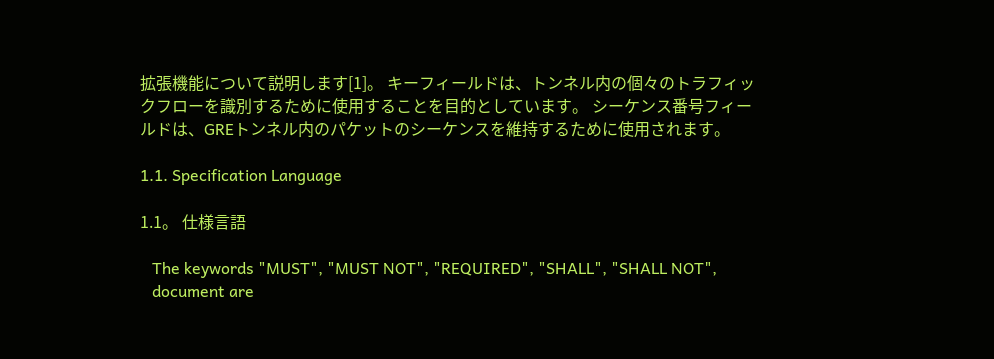拡張機能について説明します[1]。 キーフィールドは、トンネル内の個々のトラフィックフローを識別するために使用することを目的としています。 シーケンス番号フィールドは、GREトンネル内のパケットのシーケンスを維持するために使用されます。

1.1. Specification Language

1.1。 仕様言語

   The keywords "MUST", "MUST NOT", "REQUIRED", "SHALL", "SHALL NOT",
   document are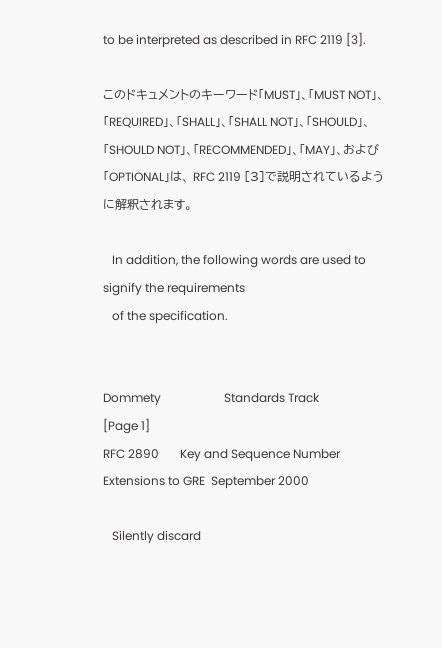to be interpreted as described in RFC 2119 [3].

このドキュメントのキーワード「MUST」、「MUST NOT」、「REQUIRED」、「SHALL」、「SHALL NOT」、「SHOULD」、「SHOULD NOT」、「RECOMMENDED」、「MAY」、および「OPTIONAL」は、 RFC 2119 [3]で説明されているように解釈されます。

   In addition, the following words are used to signify the requirements
   of the specification.


Dommety                     Standards Track                     [Page 1]
RFC 2890       Key and Sequence Number Extensions to GRE  September 2000

   Silently discard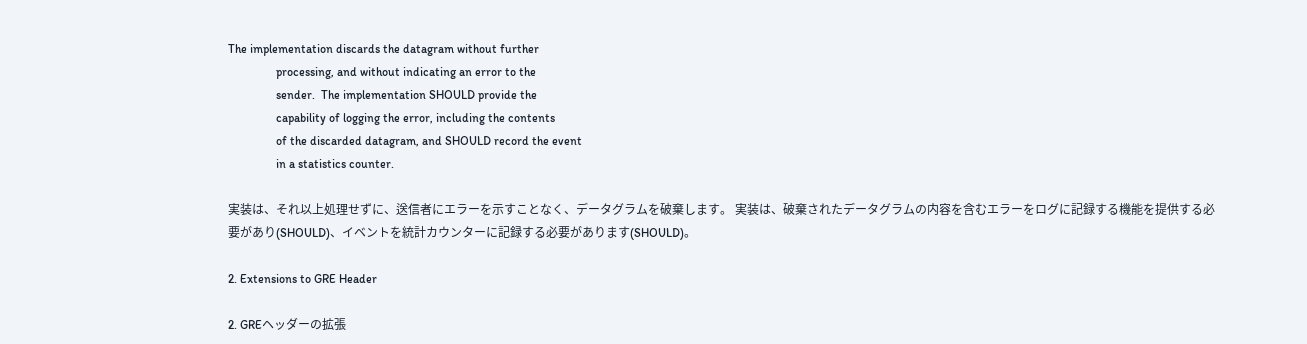The implementation discards the datagram without further
                processing, and without indicating an error to the
                sender.  The implementation SHOULD provide the
                capability of logging the error, including the contents
                of the discarded datagram, and SHOULD record the event
                in a statistics counter.

実装は、それ以上処理せずに、送信者にエラーを示すことなく、データグラムを破棄します。 実装は、破棄されたデータグラムの内容を含むエラーをログに記録する機能を提供する必要があり(SHOULD)、イベントを統計カウンターに記録する必要があります(SHOULD)。

2. Extensions to GRE Header

2. GREヘッダーの拡張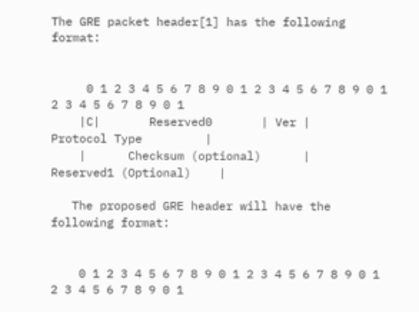The GRE packet header[1] has the following format:


     0 1 2 3 4 5 6 7 8 9 0 1 2 3 4 5 6 7 8 9 0 1 2 3 4 5 6 7 8 9 0 1
    |C|       Reserved0       | Ver |         Protocol Type         |
    |      Checksum (optional)      |       Reserved1 (Optional)    |

   The proposed GRE header will have the following format:


    0 1 2 3 4 5 6 7 8 9 0 1 2 3 4 5 6 7 8 9 0 1 2 3 4 5 6 7 8 9 0 1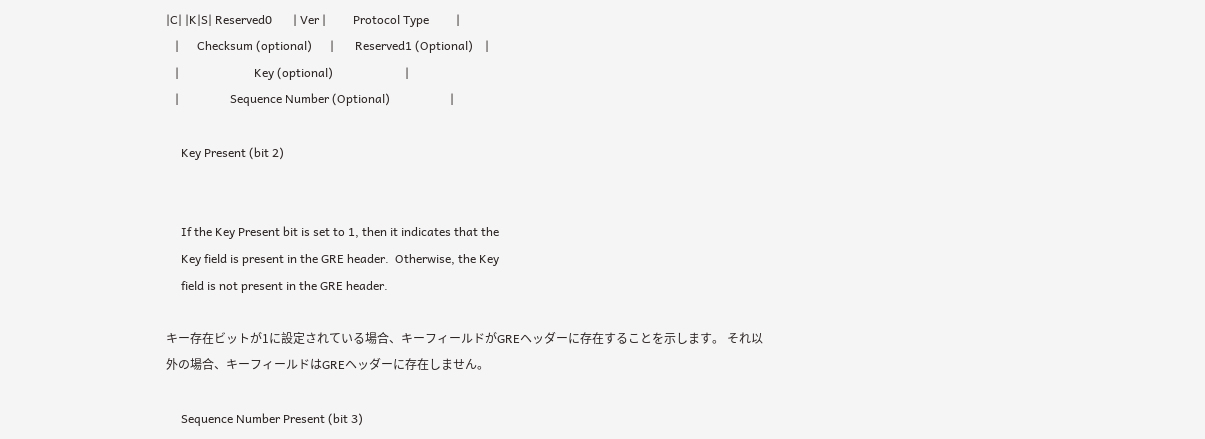|C| |K|S| Reserved0       | Ver |         Protocol Type         |
   |      Checksum (optional)      |       Reserved1 (Optional)    |
   |                         Key (optional)                        |
   |                 Sequence Number (Optional)                    |

     Key Present (bit 2)


     If the Key Present bit is set to 1, then it indicates that the
     Key field is present in the GRE header.  Otherwise, the Key
     field is not present in the GRE header.

キー存在ビットが1に設定されている場合、キーフィールドがGREヘッダーに存在することを示します。 それ以外の場合、キーフィールドはGREヘッダーに存在しません。

     Sequence Number Present (bit 3)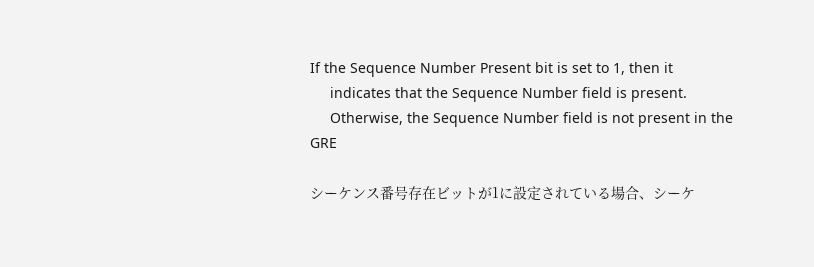If the Sequence Number Present bit is set to 1, then it
     indicates that the Sequence Number field is present.
     Otherwise, the Sequence Number field is not present in the GRE

シーケンス番号存在ビットが1に設定されている場合、シーケ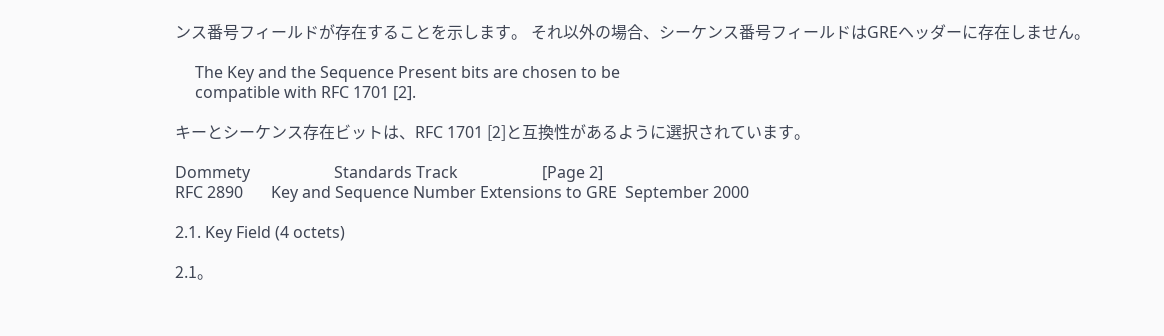ンス番号フィールドが存在することを示します。 それ以外の場合、シーケンス番号フィールドはGREヘッダーに存在しません。

     The Key and the Sequence Present bits are chosen to be
     compatible with RFC 1701 [2].

キーとシーケンス存在ビットは、RFC 1701 [2]と互換性があるように選択されています。

Dommety                     Standards Track                     [Page 2]
RFC 2890       Key and Sequence Number Extensions to GRE  September 2000

2.1. Key Field (4 octets)

2.1。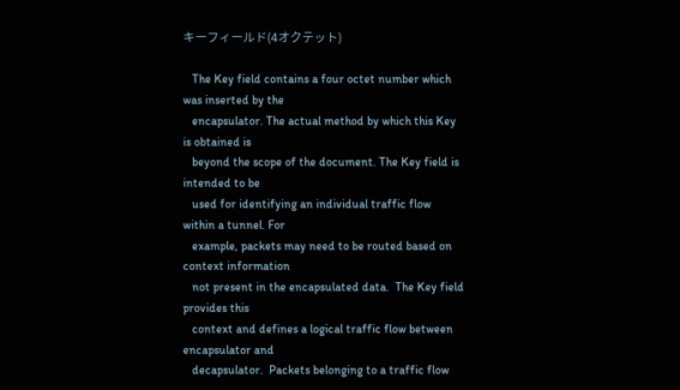キーフィールド(4オクテット)

   The Key field contains a four octet number which was inserted by the
   encapsulator. The actual method by which this Key is obtained is
   beyond the scope of the document. The Key field is intended to be
   used for identifying an individual traffic flow within a tunnel. For
   example, packets may need to be routed based on context information
   not present in the encapsulated data.  The Key field provides this
   context and defines a logical traffic flow between encapsulator and
   decapsulator.  Packets belonging to a traffic flow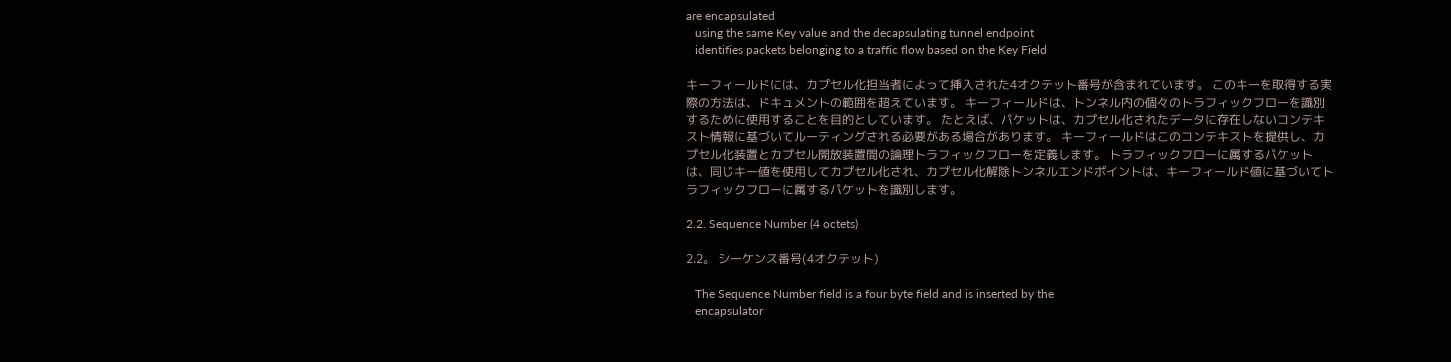are encapsulated
   using the same Key value and the decapsulating tunnel endpoint
   identifies packets belonging to a traffic flow based on the Key Field

キーフィールドには、カプセル化担当者によって挿入された4オクテット番号が含まれています。 このキーを取得する実際の方法は、ドキュメントの範囲を超えています。 キーフィールドは、トンネル内の個々のトラフィックフローを識別するために使用することを目的としています。 たとえば、パケットは、カプセル化されたデータに存在しないコンテキスト情報に基づいてルーティングされる必要がある場合があります。 キーフィールドはこのコンテキストを提供し、カプセル化装置とカプセル開放装置間の論理トラフィックフローを定義します。 トラフィックフローに属するパケットは、同じキー値を使用してカプセル化され、カプセル化解除トンネルエンドポイントは、キーフィールド値に基づいてトラフィックフローに属するパケットを識別します。

2.2. Sequence Number (4 octets)

2.2。 シーケンス番号(4オクテット)

   The Sequence Number field is a four byte field and is inserted by the
   encapsulator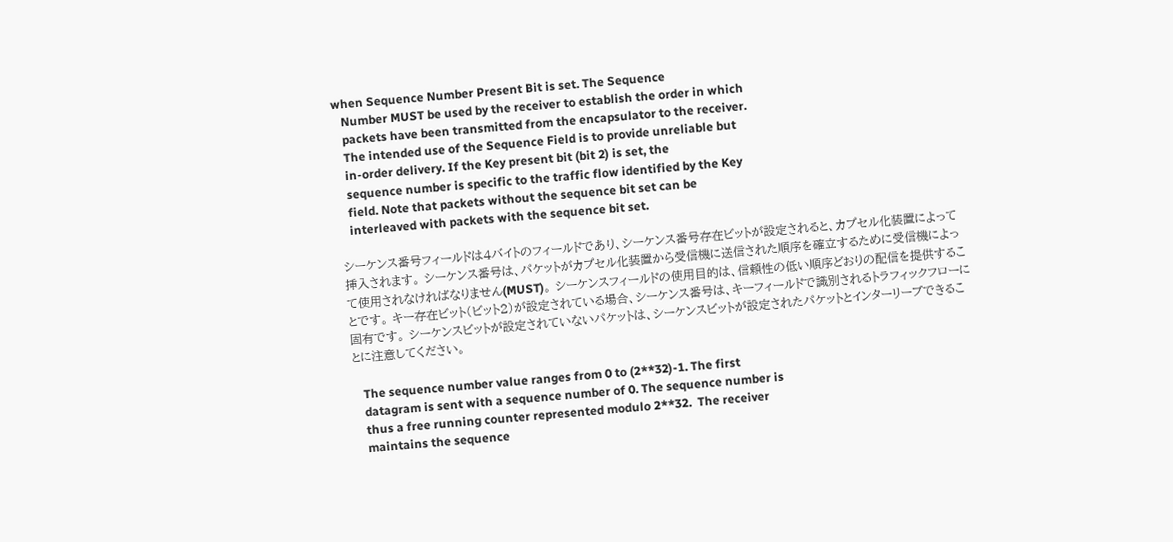when Sequence Number Present Bit is set. The Sequence
   Number MUST be used by the receiver to establish the order in which
   packets have been transmitted from the encapsulator to the receiver.
   The intended use of the Sequence Field is to provide unreliable but
   in-order delivery. If the Key present bit (bit 2) is set, the
   sequence number is specific to the traffic flow identified by the Key
   field. Note that packets without the sequence bit set can be
   interleaved with packets with the sequence bit set.

シーケンス番号フィールドは4バイトのフィールドであり、シーケンス番号存在ビットが設定されると、カプセル化装置によって挿入されます。 シーケンス番号は、パケットがカプセル化装置から受信機に送信された順序を確立するために受信機によって使用されなければなりません(MUST)。 シーケンスフィールドの使用目的は、信頼性の低い順序どおりの配信を提供することです。 キー存在ビット(ビット2)が設定されている場合、シーケンス番号は、キーフィールドで識別されるトラフィックフローに固有です。 シーケンスビットが設定されていないパケットは、シーケンスビットが設定されたパケットとインターリーブできることに注意してください。

   The sequence number value ranges from 0 to (2**32)-1. The first
   datagram is sent with a sequence number of 0. The sequence number is
   thus a free running counter represented modulo 2**32.  The receiver
   maintains the sequence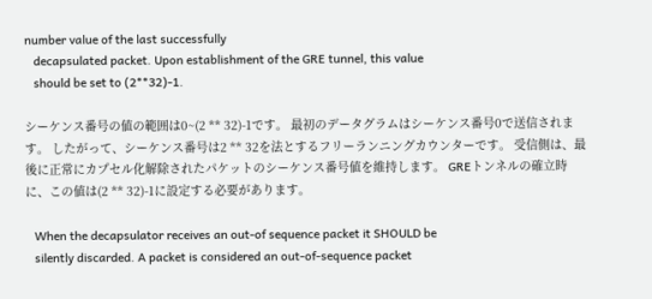number value of the last successfully
   decapsulated packet. Upon establishment of the GRE tunnel, this value
   should be set to (2**32)-1.

シーケンス番号の値の範囲は0~(2 ** 32)-1です。 最初のデータグラムはシーケンス番号0で送信されます。 したがって、シーケンス番号は2 ** 32を法とするフリーランニングカウンターです。 受信側は、最後に正常にカプセル化解除されたパケットのシーケンス番号値を維持します。 GREトンネルの確立時に、この値は(2 ** 32)-1に設定する必要があります。

   When the decapsulator receives an out-of sequence packet it SHOULD be
   silently discarded. A packet is considered an out-of-sequence packet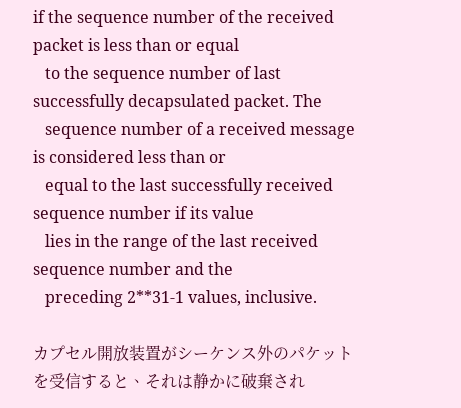if the sequence number of the received packet is less than or equal
   to the sequence number of last successfully decapsulated packet. The
   sequence number of a received message is considered less than or
   equal to the last successfully received sequence number if its value
   lies in the range of the last received sequence number and the
   preceding 2**31-1 values, inclusive.

カプセル開放装置がシーケンス外のパケットを受信すると、それは静かに破棄され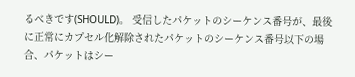るべきです(SHOULD)。 受信したパケットのシーケンス番号が、最後に正常にカプセル化解除されたパケットのシーケンス番号以下の場合、パケットはシー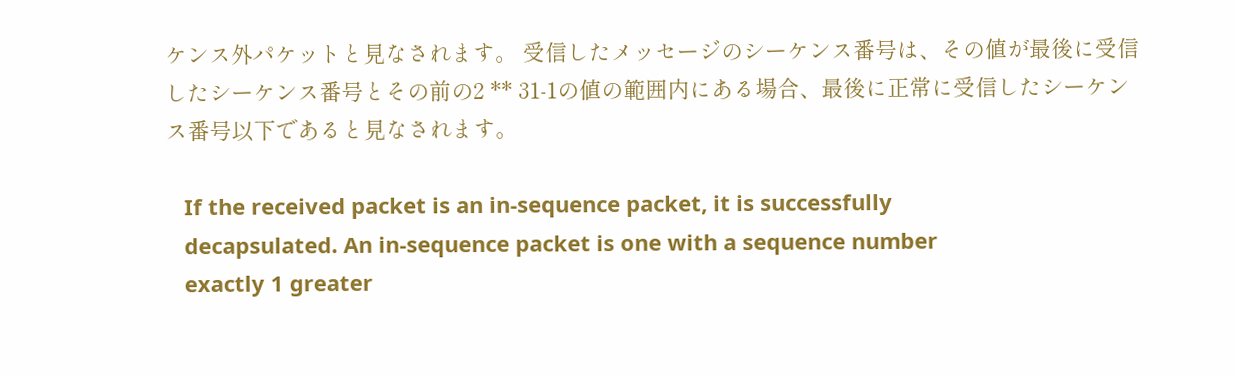ケンス外パケットと見なされます。 受信したメッセージのシーケンス番号は、その値が最後に受信したシーケンス番号とその前の2 ** 31-1の値の範囲内にある場合、最後に正常に受信したシーケンス番号以下であると見なされます。

   If the received packet is an in-sequence packet, it is successfully
   decapsulated. An in-sequence packet is one with a sequence number
   exactly 1 greater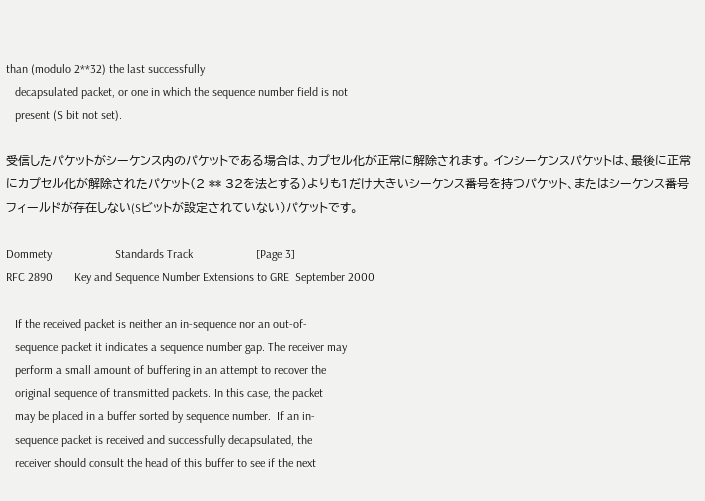than (modulo 2**32) the last successfully
   decapsulated packet, or one in which the sequence number field is not
   present (S bit not set).

受信したパケットがシーケンス内のパケットである場合は、カプセル化が正常に解除されます。 インシーケンスパケットは、最後に正常にカプセル化が解除されたパケット(2 ** 32を法とする)よりも1だけ大きいシーケンス番号を持つパケット、またはシーケンス番号フィールドが存在しない(Sビットが設定されていない)パケットです。

Dommety                     Standards Track                     [Page 3]
RFC 2890       Key and Sequence Number Extensions to GRE  September 2000

   If the received packet is neither an in-sequence nor an out-of-
   sequence packet it indicates a sequence number gap. The receiver may
   perform a small amount of buffering in an attempt to recover the
   original sequence of transmitted packets. In this case, the packet
   may be placed in a buffer sorted by sequence number.  If an in-
   sequence packet is received and successfully decapsulated, the
   receiver should consult the head of this buffer to see if the next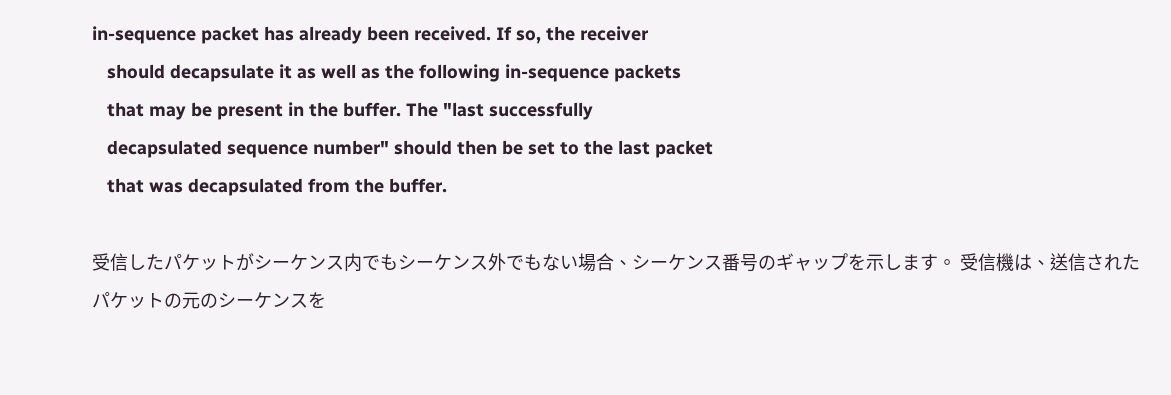in-sequence packet has already been received. If so, the receiver
   should decapsulate it as well as the following in-sequence packets
   that may be present in the buffer. The "last successfully
   decapsulated sequence number" should then be set to the last packet
   that was decapsulated from the buffer.

受信したパケットがシーケンス内でもシーケンス外でもない場合、シーケンス番号のギャップを示します。 受信機は、送信されたパケットの元のシーケンスを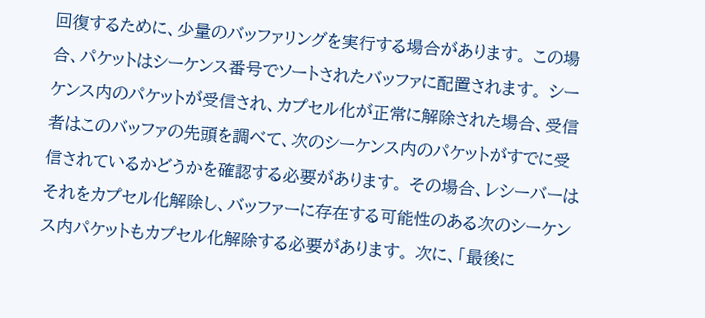回復するために、少量のバッファリングを実行する場合があります。 この場合、パケットはシーケンス番号でソートされたバッファに配置されます。 シーケンス内のパケットが受信され、カプセル化が正常に解除された場合、受信者はこのバッファの先頭を調べて、次のシーケンス内のパケットがすでに受信されているかどうかを確認する必要があります。 その場合、レシーバーはそれをカプセル化解除し、バッファーに存在する可能性のある次のシーケンス内パケットもカプセル化解除する必要があります。 次に、「最後に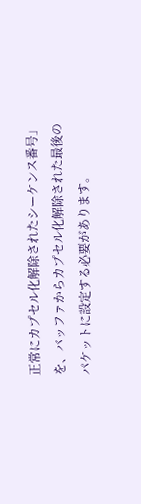正常にカプセル化解除されたシーケンス番号」を、バッファからカプセル化解除された最後のパケットに設定する必要があります。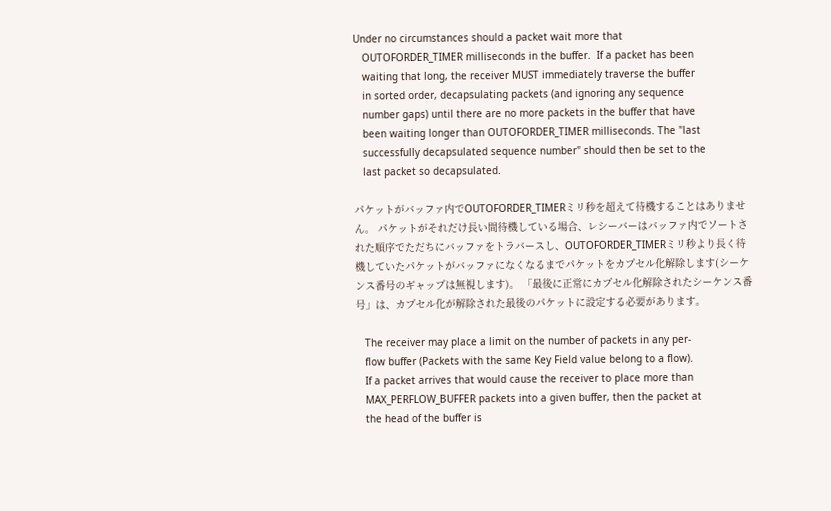Under no circumstances should a packet wait more that
   OUTOFORDER_TIMER milliseconds in the buffer.  If a packet has been
   waiting that long, the receiver MUST immediately traverse the buffer
   in sorted order, decapsulating packets (and ignoring any sequence
   number gaps) until there are no more packets in the buffer that have
   been waiting longer than OUTOFORDER_TIMER milliseconds. The "last
   successfully decapsulated sequence number" should then be set to the
   last packet so decapsulated.

パケットがバッファ内でOUTOFORDER_TIMERミリ秒を超えて待機することはありません。 パケットがそれだけ長い間待機している場合、レシーバーはバッファ内でソートされた順序でただちにバッファをトラバースし、OUTOFORDER_TIMERミリ秒より長く待機していたパケットがバッファになくなるまでパケットをカプセル化解除します(シーケンス番号のギャップは無視します)。 「最後に正常にカプセル化解除されたシーケンス番号」は、カプセル化が解除された最後のパケットに設定する必要があります。

   The receiver may place a limit on the number of packets in any per-
   flow buffer (Packets with the same Key Field value belong to a flow).
   If a packet arrives that would cause the receiver to place more than
   MAX_PERFLOW_BUFFER packets into a given buffer, then the packet at
   the head of the buffer is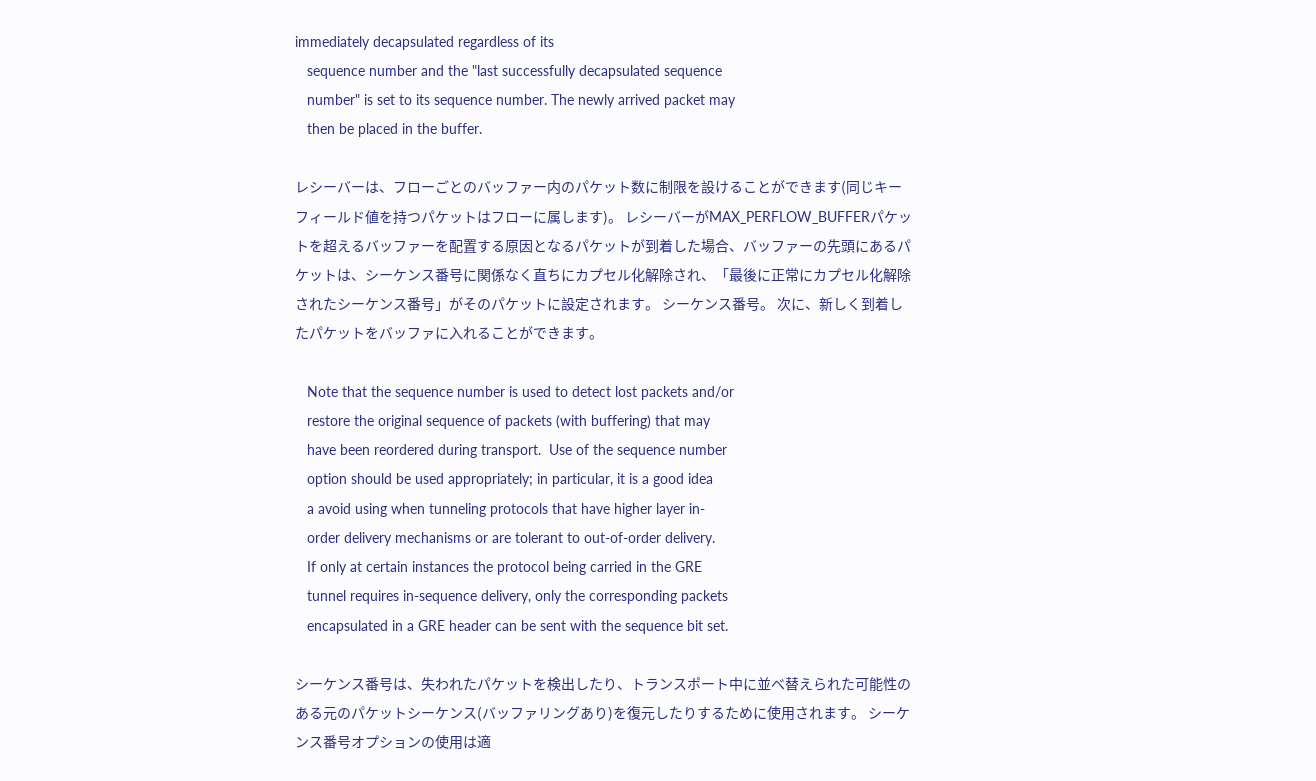immediately decapsulated regardless of its
   sequence number and the "last successfully decapsulated sequence
   number" is set to its sequence number. The newly arrived packet may
   then be placed in the buffer.

レシーバーは、フローごとのバッファー内のパケット数に制限を設けることができます(同じキーフィールド値を持つパケットはフローに属します)。 レシーバーがMAX_PERFLOW_BUFFERパケットを超えるバッファーを配置する原因となるパケットが到着した場合、バッファーの先頭にあるパケットは、シーケンス番号に関係なく直ちにカプセル化解除され、「最後に正常にカプセル化解除されたシーケンス番号」がそのパケットに設定されます。 シーケンス番号。 次に、新しく到着したパケットをバッファに入れることができます。

   Note that the sequence number is used to detect lost packets and/or
   restore the original sequence of packets (with buffering) that may
   have been reordered during transport.  Use of the sequence number
   option should be used appropriately; in particular, it is a good idea
   a avoid using when tunneling protocols that have higher layer in-
   order delivery mechanisms or are tolerant to out-of-order delivery.
   If only at certain instances the protocol being carried in the GRE
   tunnel requires in-sequence delivery, only the corresponding packets
   encapsulated in a GRE header can be sent with the sequence bit set.

シーケンス番号は、失われたパケットを検出したり、トランスポート中に並べ替えられた可能性のある元のパケットシーケンス(バッファリングあり)を復元したりするために使用されます。 シーケンス番号オプションの使用は適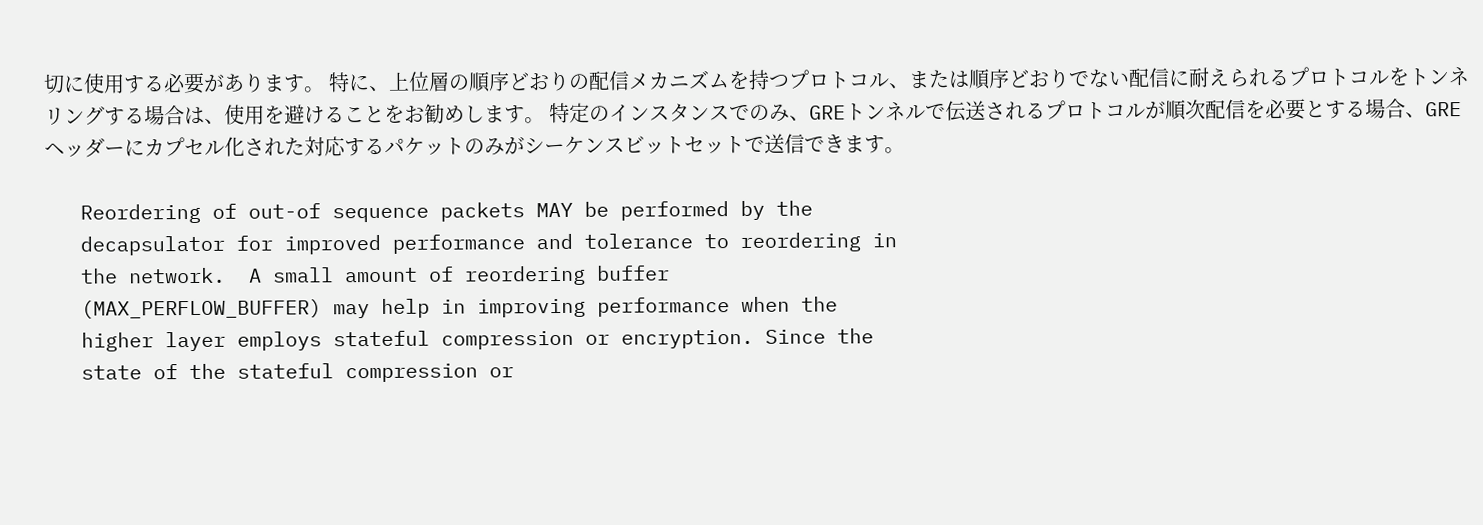切に使用する必要があります。 特に、上位層の順序どおりの配信メカニズムを持つプロトコル、または順序どおりでない配信に耐えられるプロトコルをトンネリングする場合は、使用を避けることをお勧めします。 特定のインスタンスでのみ、GREトンネルで伝送されるプロトコルが順次配信を必要とする場合、GREヘッダーにカプセル化された対応するパケットのみがシーケンスビットセットで送信できます。

   Reordering of out-of sequence packets MAY be performed by the
   decapsulator for improved performance and tolerance to reordering in
   the network.  A small amount of reordering buffer
   (MAX_PERFLOW_BUFFER) may help in improving performance when the
   higher layer employs stateful compression or encryption. Since the
   state of the stateful compression or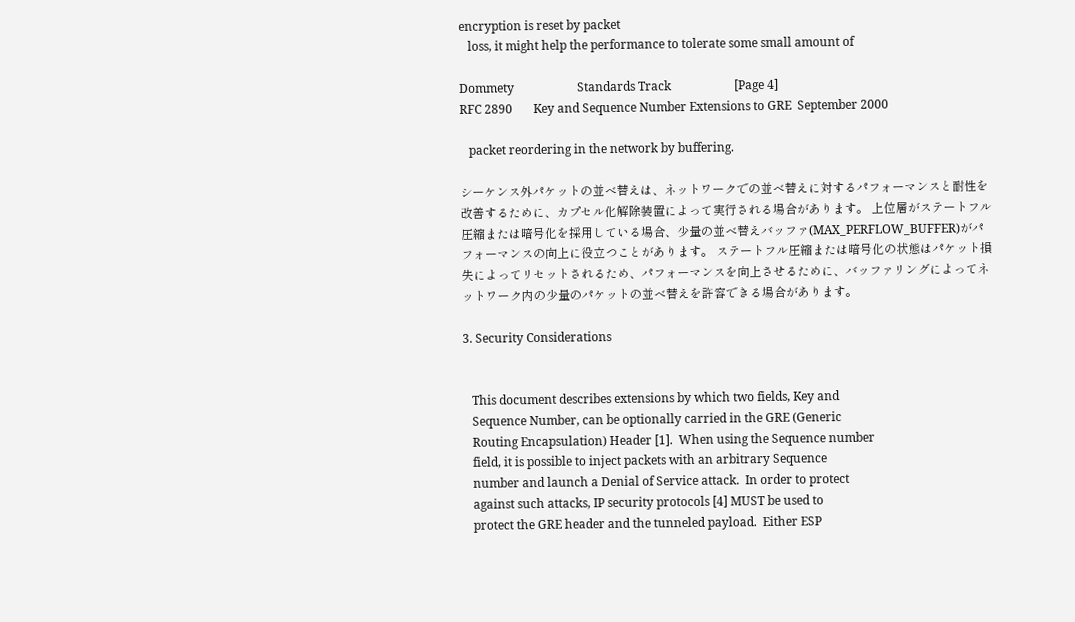encryption is reset by packet
   loss, it might help the performance to tolerate some small amount of

Dommety                     Standards Track                     [Page 4]
RFC 2890       Key and Sequence Number Extensions to GRE  September 2000

   packet reordering in the network by buffering.

シーケンス外パケットの並べ替えは、ネットワークでの並べ替えに対するパフォーマンスと耐性を改善するために、カプセル化解除装置によって実行される場合があります。 上位層がステートフル圧縮または暗号化を採用している場合、少量の並べ替えバッファ(MAX_PERFLOW_BUFFER)がパフォーマンスの向上に役立つことがあります。 ステートフル圧縮または暗号化の状態はパケット損失によってリセットされるため、パフォーマンスを向上させるために、バッファリングによってネットワーク内の少量のパケットの並べ替えを許容できる場合があります。

3. Security Considerations


   This document describes extensions by which two fields, Key and
   Sequence Number, can be optionally carried in the GRE (Generic
   Routing Encapsulation) Header [1].  When using the Sequence number
   field, it is possible to inject packets with an arbitrary Sequence
   number and launch a Denial of Service attack.  In order to protect
   against such attacks, IP security protocols [4] MUST be used to
   protect the GRE header and the tunneled payload.  Either ESP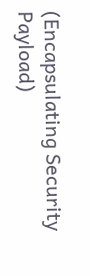(Encapsulating Security Payload)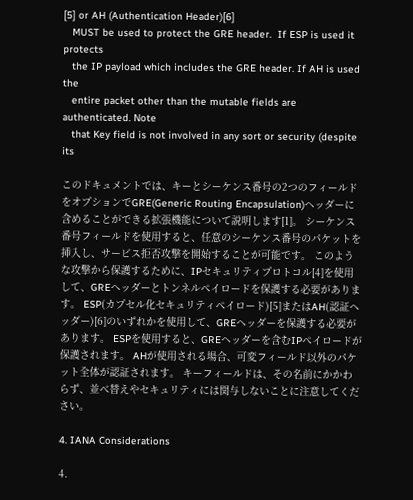[5] or AH (Authentication Header)[6]
   MUST be used to protect the GRE header.  If ESP is used it protects
   the IP payload which includes the GRE header. If AH is used the
   entire packet other than the mutable fields are authenticated. Note
   that Key field is not involved in any sort or security (despite its

このドキュメントでは、キーとシーケンス番号の2つのフィールドをオプションでGRE(Generic Routing Encapsulation)ヘッダーに含めることができる拡張機能について説明します[1]。 シーケンス番号フィールドを使用すると、任意のシーケンス番号のパケットを挿入し、サービス拒否攻撃を開始することが可能です。 このような攻撃から保護するために、IPセキュリティプロトコル[4]を使用して、GREヘッダーとトンネルペイロードを保護する必要があります。 ESP(カプセル化セキュリティペイロード)[5]またはAH(認証ヘッダー)[6]のいずれかを使用して、GREヘッダーを保護する必要があります。 ESPを使用すると、GREヘッダーを含むIPペイロードが保護されます。 AHが使用される場合、可変フィールド以外のパケット全体が認証されます。 キーフィールドは、その名前にかかわらず、並べ替えやセキュリティには関与しないことに注意してください。

4. IANA Considerations

4.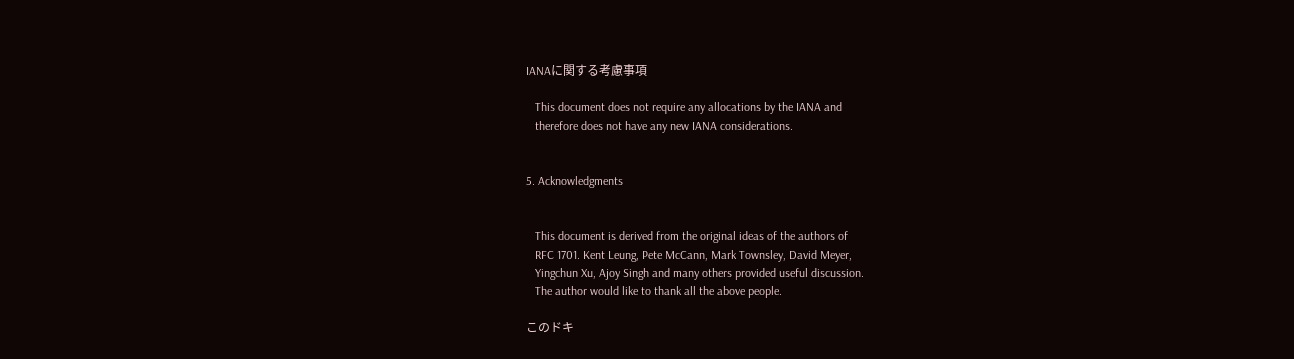IANAに関する考慮事項

   This document does not require any allocations by the IANA and
   therefore does not have any new IANA considerations.


5. Acknowledgments


   This document is derived from the original ideas of the authors of
   RFC 1701. Kent Leung, Pete McCann, Mark Townsley, David Meyer,
   Yingchun Xu, Ajoy Singh and many others provided useful discussion.
   The author would like to thank all the above people.

このドキ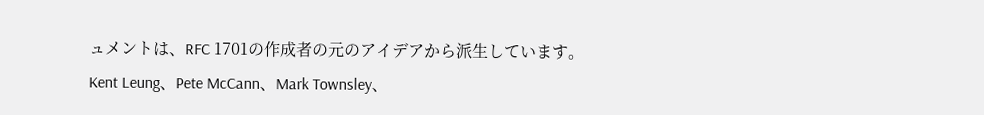ュメントは、RFC 1701の作成者の元のアイデアから派生しています。 Kent Leung、Pete McCann、Mark Townsley、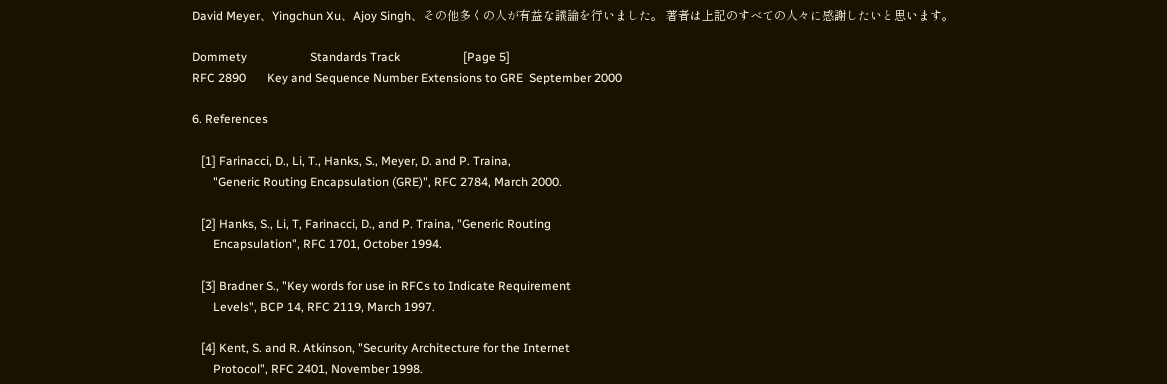David Meyer、Yingchun Xu、Ajoy Singh、その他多くの人が有益な議論を行いました。 著者は上記のすべての人々に感謝したいと思います。

Dommety                     Standards Track                     [Page 5]
RFC 2890       Key and Sequence Number Extensions to GRE  September 2000

6. References

   [1] Farinacci, D., Li, T., Hanks, S., Meyer, D. and P. Traina,
       "Generic Routing Encapsulation (GRE)", RFC 2784, March 2000.

   [2] Hanks, S., Li, T, Farinacci, D., and P. Traina, "Generic Routing
       Encapsulation", RFC 1701, October 1994.

   [3] Bradner S., "Key words for use in RFCs to Indicate Requirement
       Levels", BCP 14, RFC 2119, March 1997.

   [4] Kent, S. and R. Atkinson, "Security Architecture for the Internet
       Protocol", RFC 2401, November 1998.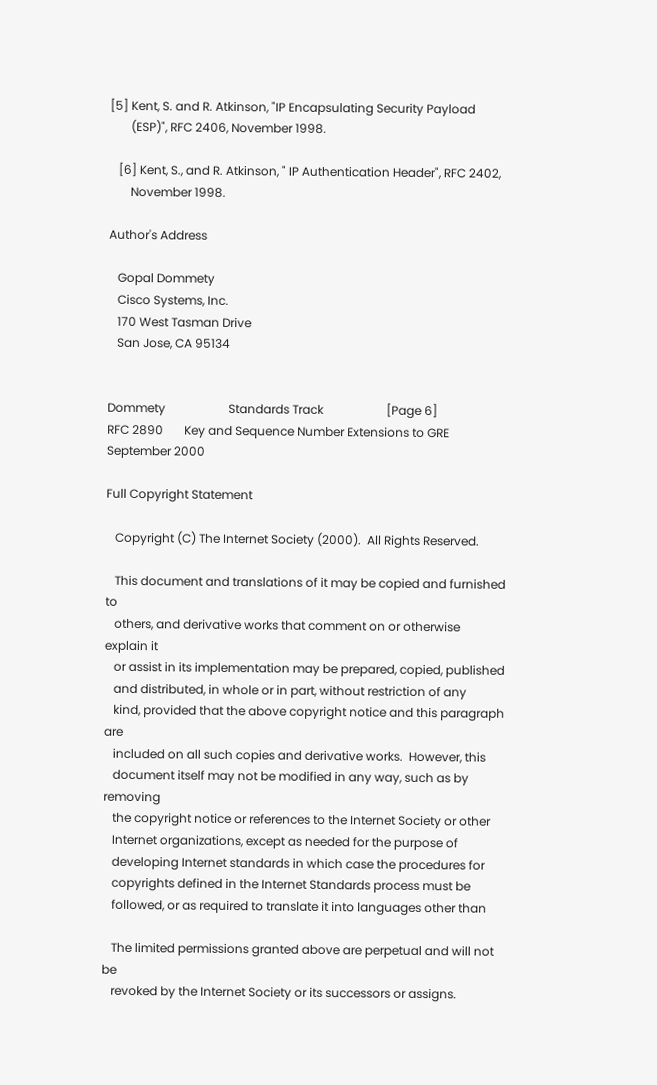[5] Kent, S. and R. Atkinson, "IP Encapsulating Security Payload
       (ESP)", RFC 2406, November 1998.

   [6] Kent, S., and R. Atkinson, " IP Authentication Header", RFC 2402,
       November 1998.

Author's Address

   Gopal Dommety
   Cisco Systems, Inc.
   170 West Tasman Drive
   San Jose, CA 95134


Dommety                     Standards Track                     [Page 6]
RFC 2890       Key and Sequence Number Extensions to GRE  September 2000

Full Copyright Statement

   Copyright (C) The Internet Society (2000).  All Rights Reserved.

   This document and translations of it may be copied and furnished to
   others, and derivative works that comment on or otherwise explain it
   or assist in its implementation may be prepared, copied, published
   and distributed, in whole or in part, without restriction of any
   kind, provided that the above copyright notice and this paragraph are
   included on all such copies and derivative works.  However, this
   document itself may not be modified in any way, such as by removing
   the copyright notice or references to the Internet Society or other
   Internet organizations, except as needed for the purpose of
   developing Internet standards in which case the procedures for
   copyrights defined in the Internet Standards process must be
   followed, or as required to translate it into languages other than

   The limited permissions granted above are perpetual and will not be
   revoked by the Internet Society or its successors or assigns.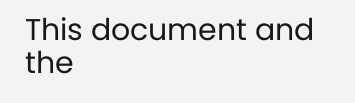This document and the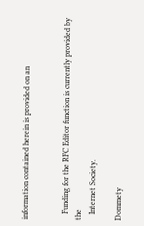information contained herein is provided on an


   Funding for the RFC Editor function is currently provided by the
   Internet Society.

Dommety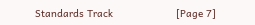Standards Track                     [Page 7]